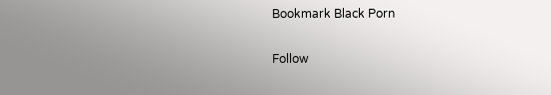Bookmark Black Porn

Follow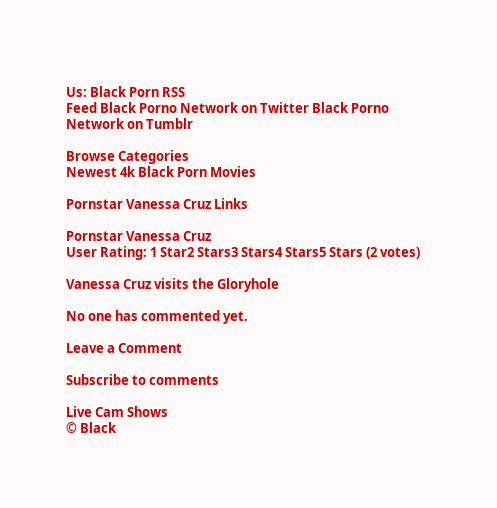Us: Black Porn RSS
Feed Black Porno Network on Twitter Black Porno Network on Tumblr

Browse Categories
Newest 4k Black Porn Movies

Pornstar Vanessa Cruz Links

Pornstar Vanessa Cruz
User Rating: 1 Star2 Stars3 Stars4 Stars5 Stars (2 votes)

Vanessa Cruz visits the Gloryhole

No one has commented yet.

Leave a Comment

Subscribe to comments

Live Cam Shows
© Black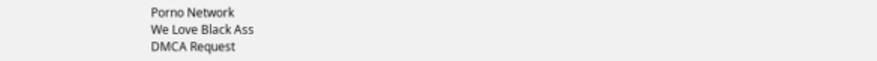Porno Network
We Love Black Ass
DMCA Request